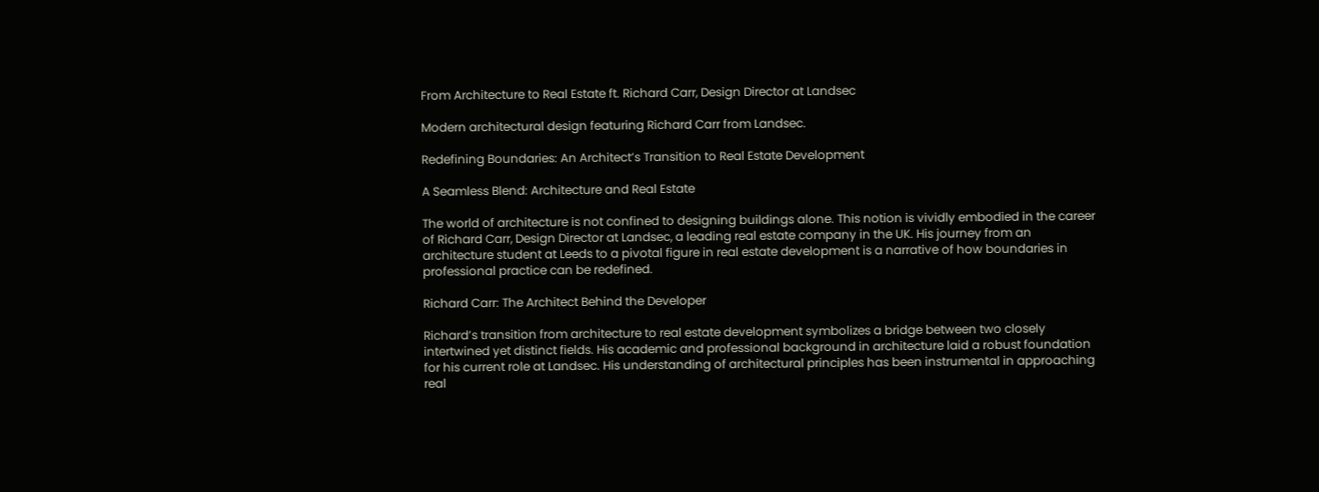From Architecture to Real Estate ft. Richard Carr, Design Director at Landsec

Modern architectural design featuring Richard Carr from Landsec.

Redefining Boundaries: An Architect’s Transition to Real Estate Development

A Seamless Blend: Architecture and Real Estate

The world of architecture is not confined to designing buildings alone. This notion is vividly embodied in the career of Richard Carr, Design Director at Landsec, a leading real estate company in the UK. His journey from an architecture student at Leeds to a pivotal figure in real estate development is a narrative of how boundaries in professional practice can be redefined.

Richard Carr: The Architect Behind the Developer

Richard’s transition from architecture to real estate development symbolizes a bridge between two closely intertwined yet distinct fields. His academic and professional background in architecture laid a robust foundation for his current role at Landsec. His understanding of architectural principles has been instrumental in approaching real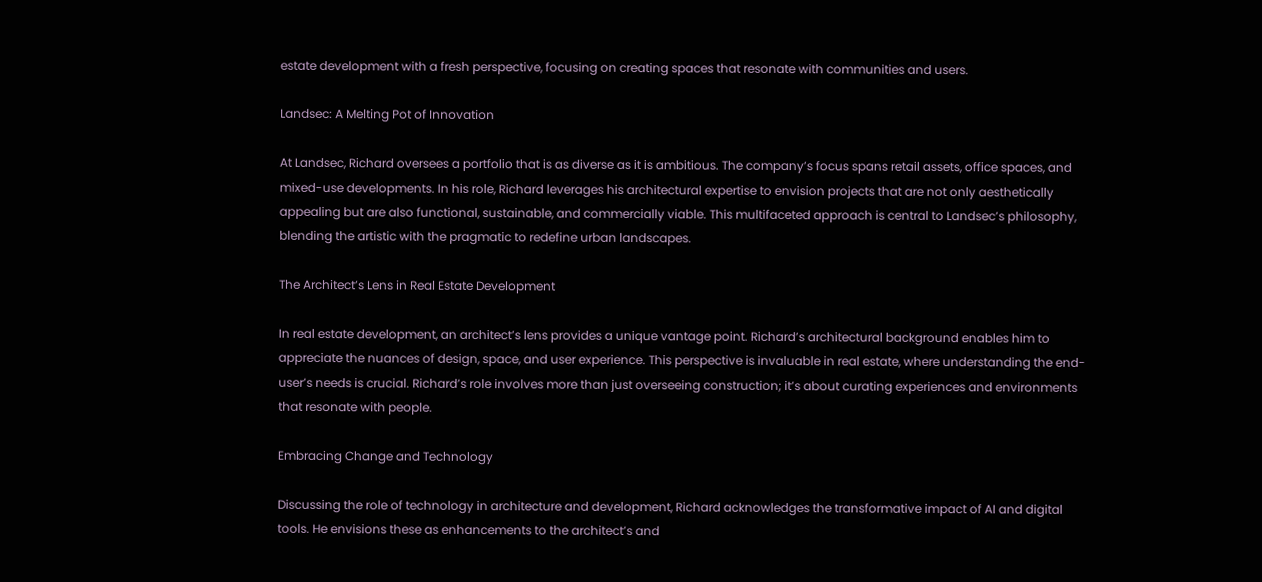estate development with a fresh perspective, focusing on creating spaces that resonate with communities and users.

Landsec: A Melting Pot of Innovation

At Landsec, Richard oversees a portfolio that is as diverse as it is ambitious. The company’s focus spans retail assets, office spaces, and mixed-use developments. In his role, Richard leverages his architectural expertise to envision projects that are not only aesthetically appealing but are also functional, sustainable, and commercially viable. This multifaceted approach is central to Landsec’s philosophy, blending the artistic with the pragmatic to redefine urban landscapes.

The Architect’s Lens in Real Estate Development

In real estate development, an architect’s lens provides a unique vantage point. Richard’s architectural background enables him to appreciate the nuances of design, space, and user experience. This perspective is invaluable in real estate, where understanding the end-user’s needs is crucial. Richard’s role involves more than just overseeing construction; it’s about curating experiences and environments that resonate with people.

Embracing Change and Technology

Discussing the role of technology in architecture and development, Richard acknowledges the transformative impact of AI and digital tools. He envisions these as enhancements to the architect’s and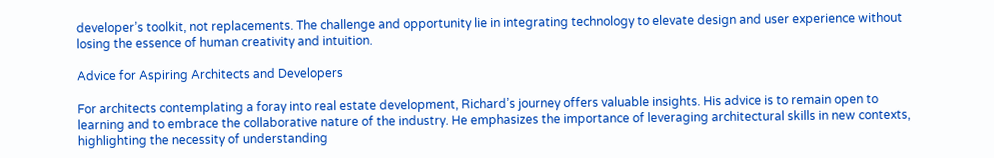developer’s toolkit, not replacements. The challenge and opportunity lie in integrating technology to elevate design and user experience without losing the essence of human creativity and intuition.

Advice for Aspiring Architects and Developers

For architects contemplating a foray into real estate development, Richard’s journey offers valuable insights. His advice is to remain open to learning and to embrace the collaborative nature of the industry. He emphasizes the importance of leveraging architectural skills in new contexts, highlighting the necessity of understanding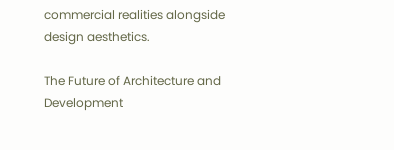commercial realities alongside design aesthetics.

The Future of Architecture and Development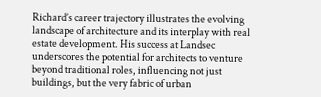Richard’s career trajectory illustrates the evolving landscape of architecture and its interplay with real estate development. His success at Landsec underscores the potential for architects to venture beyond traditional roles, influencing not just buildings, but the very fabric of urban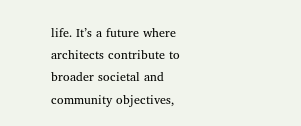life. It’s a future where architects contribute to broader societal and community objectives,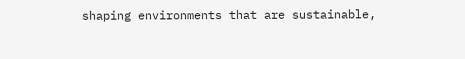shaping environments that are sustainable,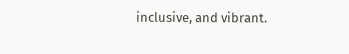inclusive, and vibrant.